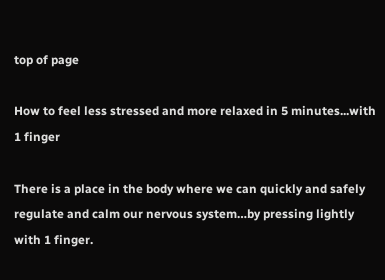top of page

How to feel less stressed and more relaxed in 5 minutes...with 1 finger

There is a place in the body where we can quickly and safely regulate and calm our nervous system…by pressing lightly with 1 finger.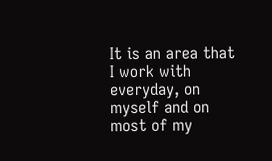It is an area that I work with everyday, on myself and on most of my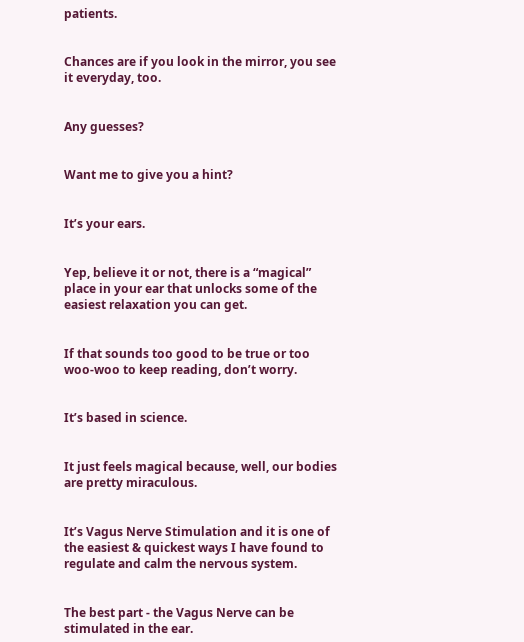patients.


Chances are if you look in the mirror, you see it everyday, too.


Any guesses?


Want me to give you a hint?


It’s your ears.


Yep, believe it or not, there is a “magical” place in your ear that unlocks some of the easiest relaxation you can get.


If that sounds too good to be true or too woo-woo to keep reading, don’t worry.


It’s based in science.


It just feels magical because, well, our bodies are pretty miraculous.


It’s Vagus Nerve Stimulation and it is one of the easiest & quickest ways I have found to regulate and calm the nervous system.


The best part - the Vagus Nerve can be stimulated in the ear.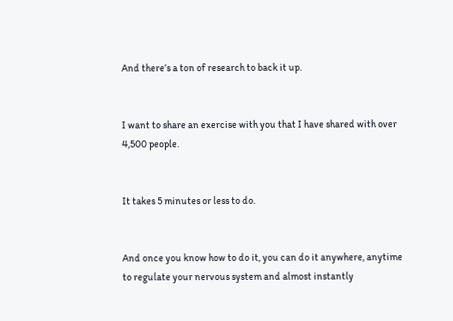And there’s a ton of research to back it up.


I want to share an exercise with you that I have shared with over 4,500 people.


It takes 5 minutes or less to do.


And once you know how to do it, you can do it anywhere, anytime to regulate your nervous system and almost instantly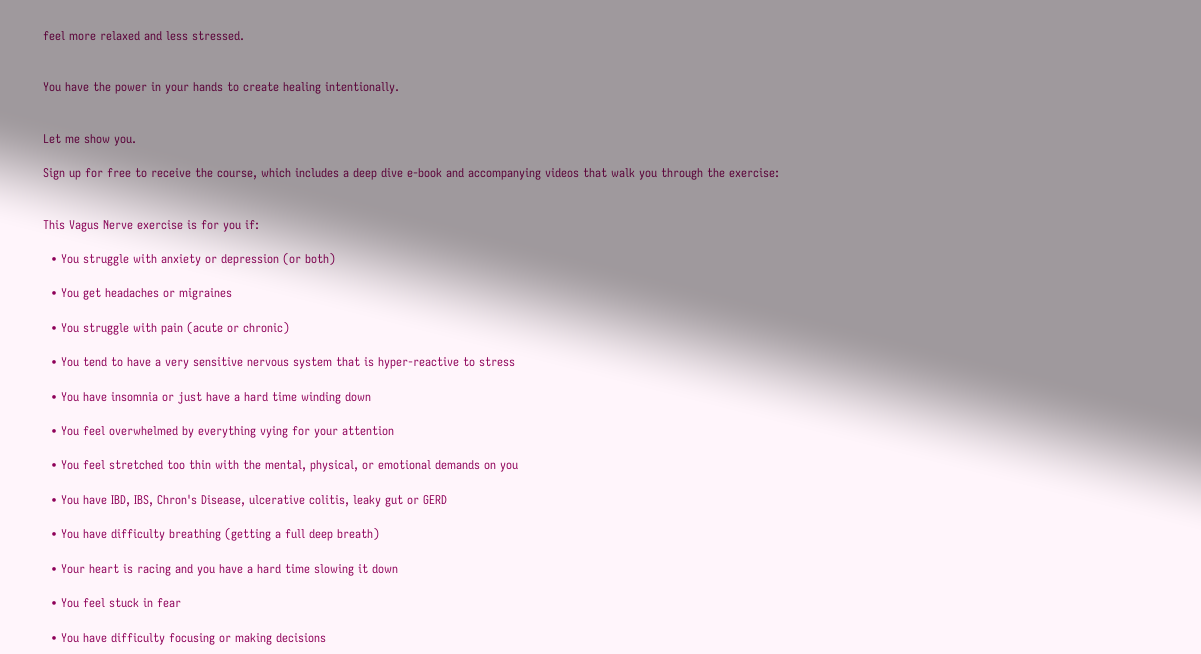feel more relaxed and less stressed.


You have the power in your hands to create healing intentionally.


Let me show you.

Sign up for free to receive the course, which includes a deep dive e-book and accompanying videos that walk you through the exercise:


This Vagus Nerve exercise is for you if:

  • You struggle with anxiety or depression (or both)

  • You get headaches or migraines

  • You struggle with pain (acute or chronic)

  • You tend to have a very sensitive nervous system that is hyper-reactive to stress

  • You have insomnia or just have a hard time winding down

  • You feel overwhelmed by everything vying for your attention

  • You feel stretched too thin with the mental, physical, or emotional demands on you

  • You have IBD, IBS, Chron's Disease, ulcerative colitis, leaky gut or GERD

  • You have difficulty breathing (getting a full deep breath)

  • Your heart is racing and you have a hard time slowing it down

  • You feel stuck in fear

  • You have difficulty focusing or making decisions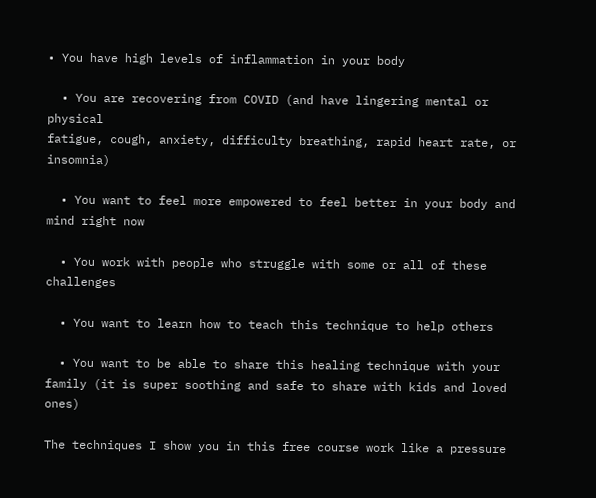• You have high levels of inflammation in your body

  • You are recovering from COVID (and have lingering mental or physical
fatigue, cough, anxiety, difficulty breathing, rapid heart rate, or insomnia)

  • You want to feel more empowered to feel better in your body and mind right now

  • You work with people who struggle with some or all of these challenges

  • You want to learn how to teach this technique to help others

  • You want to be able to share this healing technique with your family (it is super soothing and safe to share with kids and loved ones)

The techniques I show you in this free course work like a pressure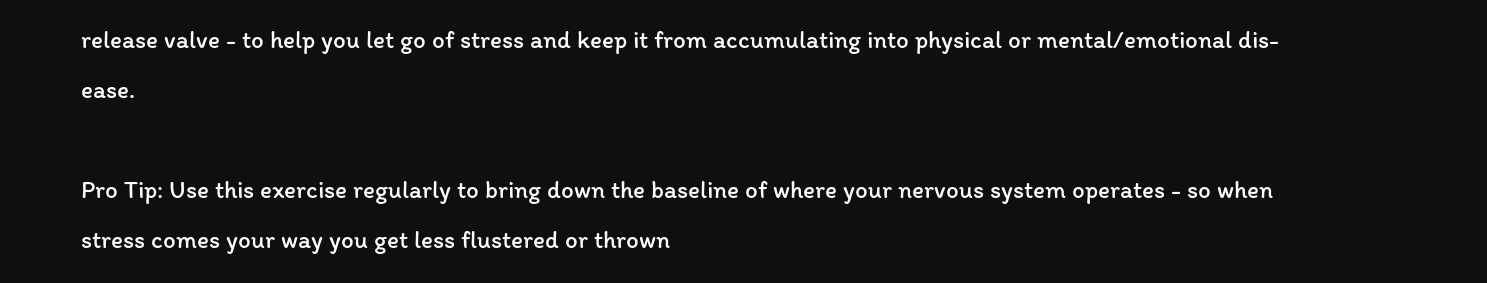release valve - to help you let go of stress and keep it from accumulating into physical or mental/emotional dis-ease.

Pro Tip: Use this exercise regularly to bring down the baseline of where your nervous system operates - so when stress comes your way you get less flustered or thrown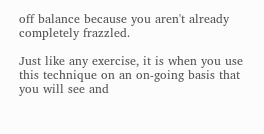off balance because you aren't already completely frazzled.

Just like any exercise, it is when you use this technique on an on-going basis that you will see and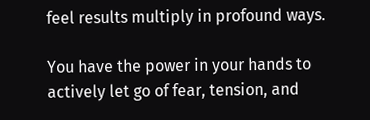feel results multiply in profound ways.

You have the power in your hands to actively let go of fear, tension, and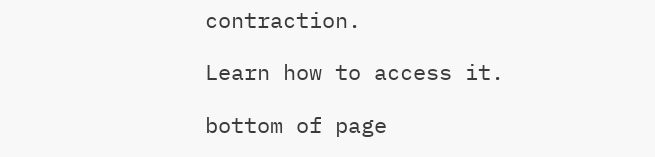contraction.

Learn how to access it.

bottom of page